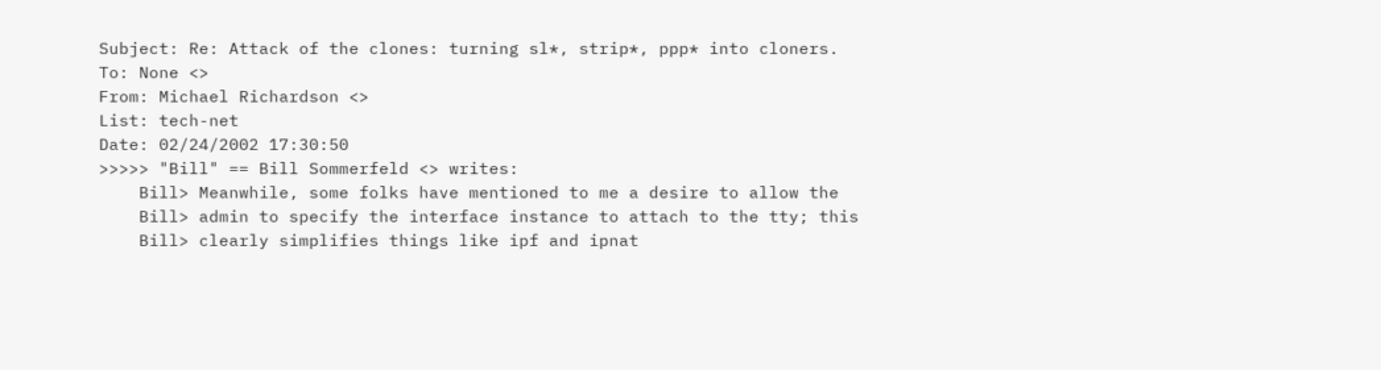Subject: Re: Attack of the clones: turning sl*, strip*, ppp* into cloners.
To: None <>
From: Michael Richardson <>
List: tech-net
Date: 02/24/2002 17:30:50
>>>>> "Bill" == Bill Sommerfeld <> writes:
    Bill> Meanwhile, some folks have mentioned to me a desire to allow the
    Bill> admin to specify the interface instance to attach to the tty; this
    Bill> clearly simplifies things like ipf and ipnat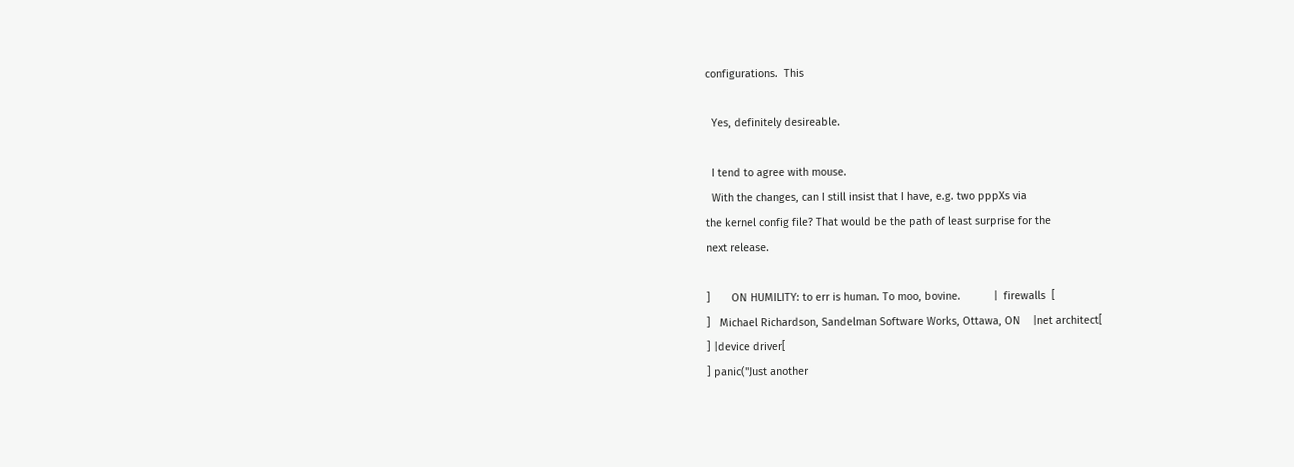configurations.  This

  Yes, definitely desireable.

  I tend to agree with mouse.
  With the changes, can I still insist that I have, e.g. two pppXs via
the kernel config file? That would be the path of least surprise for the
next release.

]       ON HUMILITY: to err is human. To moo, bovine.           |  firewalls  [
]   Michael Richardson, Sandelman Software Works, Ottawa, ON    |net architect[
] |device driver[
] panic("Just another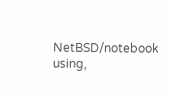NetBSD/notebook using,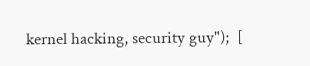kernel hacking, security guy");  [